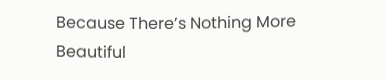Because There’s Nothing More Beautiful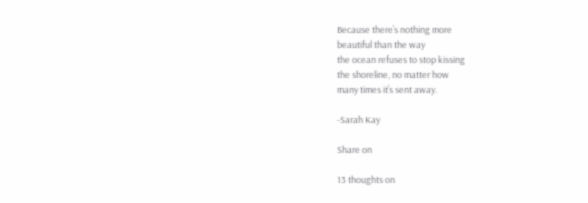Because there’s nothing more
beautiful than the way
the ocean refuses to stop kissing
the shoreline, no matter how
many times it’s sent away.

-Sarah Kay

Share on

13 thoughts on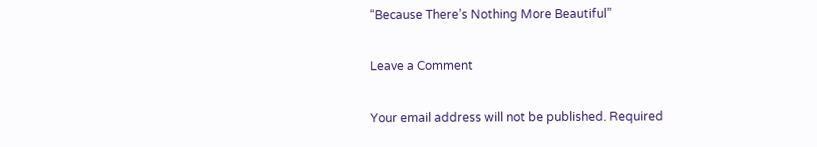“Because There’s Nothing More Beautiful”

Leave a Comment

Your email address will not be published. Required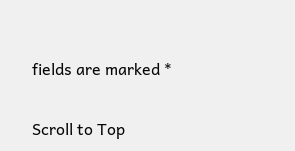fields are marked *

Scroll to Top